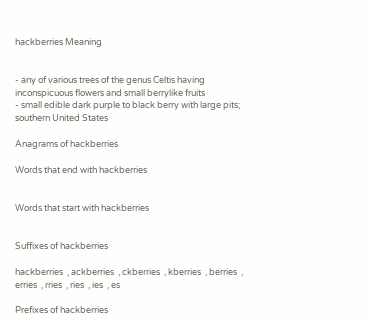hackberries Meaning


- any of various trees of the genus Celtis having inconspicuous flowers and small berrylike fruits
- small edible dark purple to black berry with large pits; southern United States

Anagrams of hackberries

Words that end with hackberries


Words that start with hackberries


Suffixes of hackberries

hackberries  , ackberries  , ckberries  , kberries  , berries  , erries  , rries  , ries  , ies  , es

Prefixes of hackberries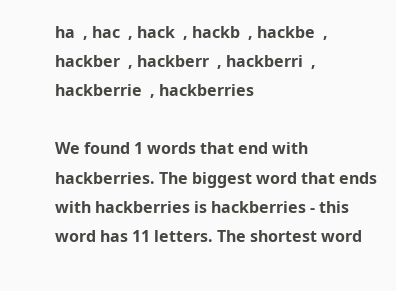ha  , hac  , hack  , hackb  , hackbe  , hackber  , hackberr  , hackberri  , hackberrie  , hackberries

We found 1 words that end with hackberries. The biggest word that ends with hackberries is hackberries - this word has 11 letters. The shortest word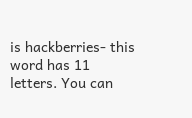is hackberries- this word has 11 letters. You can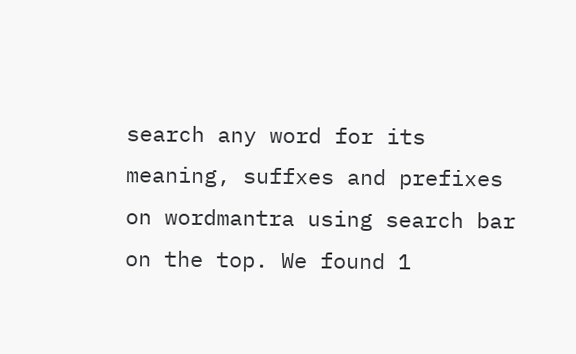search any word for its meaning, suffxes and prefixes on wordmantra using search bar on the top. We found 1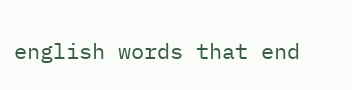english words that end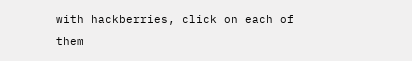with hackberries, click on each of them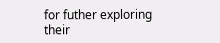for futher exploring their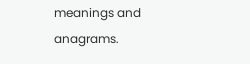meanings and anagrams.